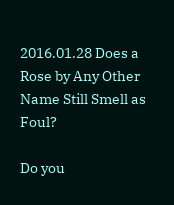2016.01.28 Does a Rose by Any Other Name Still Smell as Foul?

Do you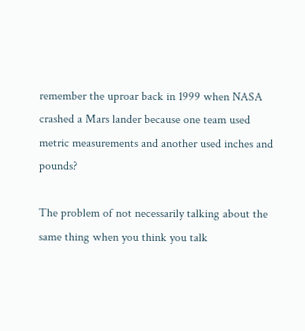remember the uproar back in 1999 when NASA crashed a Mars lander because one team used metric measurements and another used inches and pounds?

The problem of not necessarily talking about the same thing when you think you talk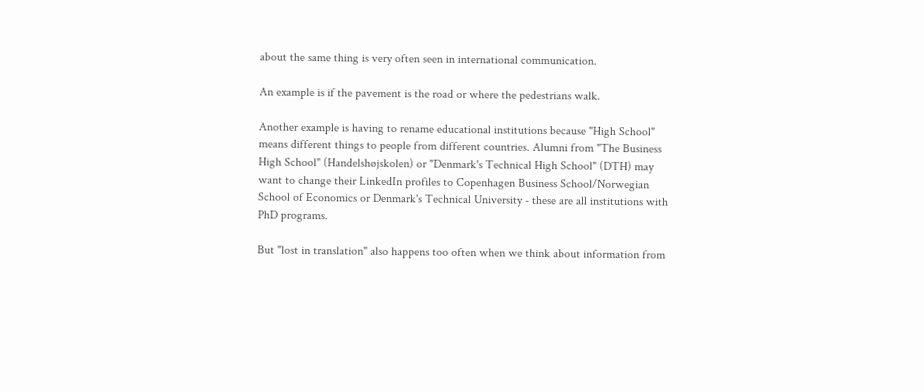about the same thing is very often seen in international communication.

An example is if the pavement is the road or where the pedestrians walk.

Another example is having to rename educational institutions because "High School" means different things to people from different countries. Alumni from "The Business High School" (Handelshøjskolen) or "Denmark's Technical High School" (DTH) may want to change their LinkedIn profiles to Copenhagen Business School/Norwegian School of Economics or Denmark's Technical University - these are all institutions with PhD programs.

But "lost in translation" also happens too often when we think about information from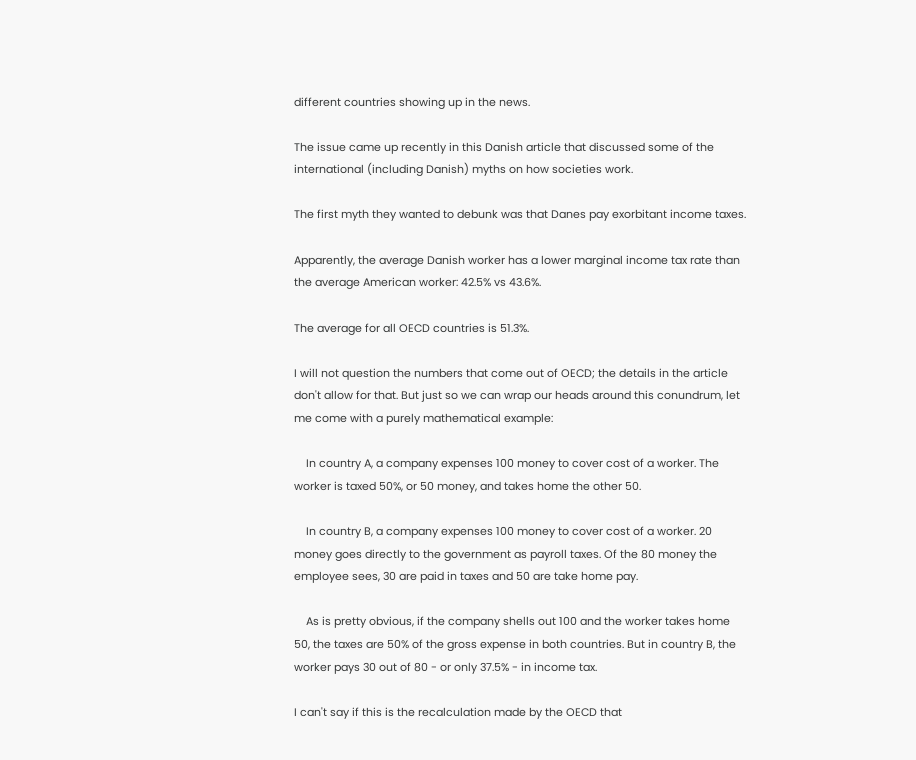different countries showing up in the news.

The issue came up recently in this Danish article that discussed some of the international (including Danish) myths on how societies work.

The first myth they wanted to debunk was that Danes pay exorbitant income taxes.

Apparently, the average Danish worker has a lower marginal income tax rate than the average American worker: 42.5% vs 43.6%.

The average for all OECD countries is 51.3%.

I will not question the numbers that come out of OECD; the details in the article don't allow for that. But just so we can wrap our heads around this conundrum, let me come with a purely mathematical example:

    In country A, a company expenses 100 money to cover cost of a worker. The worker is taxed 50%, or 50 money, and takes home the other 50.

    In country B, a company expenses 100 money to cover cost of a worker. 20 money goes directly to the government as payroll taxes. Of the 80 money the employee sees, 30 are paid in taxes and 50 are take home pay.

    As is pretty obvious, if the company shells out 100 and the worker takes home 50, the taxes are 50% of the gross expense in both countries. But in country B, the worker pays 30 out of 80 - or only 37.5% - in income tax.

I can't say if this is the recalculation made by the OECD that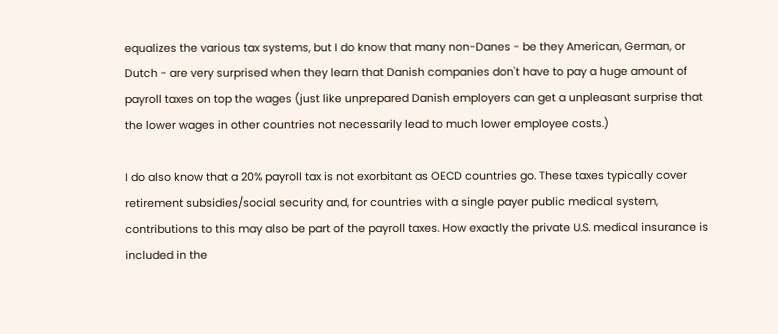equalizes the various tax systems, but I do know that many non-Danes - be they American, German, or Dutch - are very surprised when they learn that Danish companies don't have to pay a huge amount of payroll taxes on top the wages (just like unprepared Danish employers can get a unpleasant surprise that the lower wages in other countries not necessarily lead to much lower employee costs.)

I do also know that a 20% payroll tax is not exorbitant as OECD countries go. These taxes typically cover retirement subsidies/social security and, for countries with a single payer public medical system, contributions to this may also be part of the payroll taxes. How exactly the private U.S. medical insurance is included in the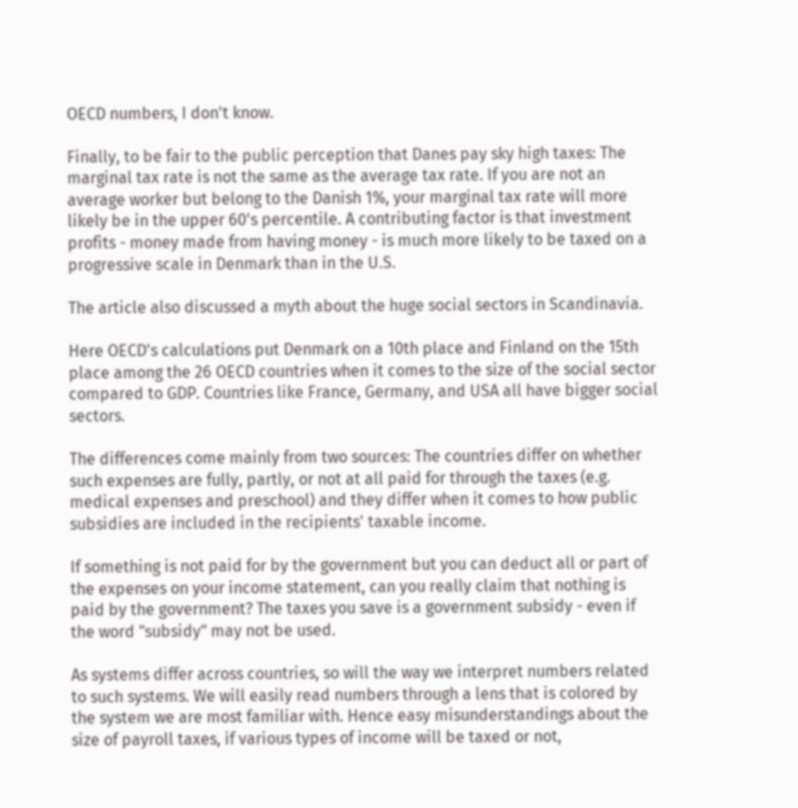OECD numbers, I don't know.

Finally, to be fair to the public perception that Danes pay sky high taxes: The marginal tax rate is not the same as the average tax rate. If you are not an average worker but belong to the Danish 1%, your marginal tax rate will more likely be in the upper 60's percentile. A contributing factor is that investment profits - money made from having money - is much more likely to be taxed on a progressive scale in Denmark than in the U.S.

The article also discussed a myth about the huge social sectors in Scandinavia.

Here OECD's calculations put Denmark on a 10th place and Finland on the 15th place among the 26 OECD countries when it comes to the size of the social sector compared to GDP. Countries like France, Germany, and USA all have bigger social sectors.

The differences come mainly from two sources: The countries differ on whether such expenses are fully, partly, or not at all paid for through the taxes (e.g. medical expenses and preschool) and they differ when it comes to how public subsidies are included in the recipients' taxable income.

If something is not paid for by the government but you can deduct all or part of the expenses on your income statement, can you really claim that nothing is paid by the government? The taxes you save is a government subsidy - even if the word "subsidy" may not be used.

As systems differ across countries, so will the way we interpret numbers related to such systems. We will easily read numbers through a lens that is colored by the system we are most familiar with. Hence easy misunderstandings about the size of payroll taxes, if various types of income will be taxed or not,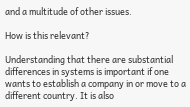and a multitude of other issues.

How is this relevant?

Understanding that there are substantial differences in systems is important if one wants to establish a company in or move to a different country. It is also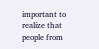important to realize that people from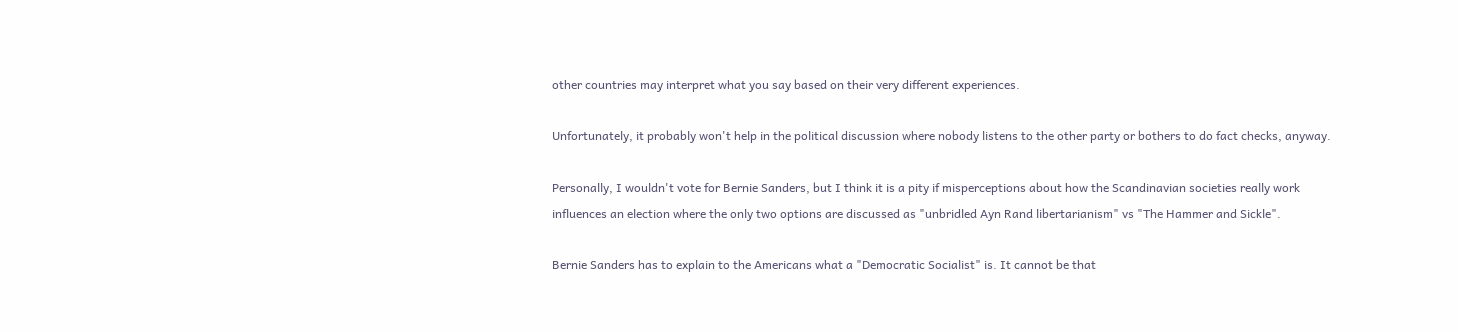other countries may interpret what you say based on their very different experiences.

Unfortunately, it probably won't help in the political discussion where nobody listens to the other party or bothers to do fact checks, anyway.

Personally, I wouldn't vote for Bernie Sanders, but I think it is a pity if misperceptions about how the Scandinavian societies really work influences an election where the only two options are discussed as "unbridled Ayn Rand libertarianism" vs "The Hammer and Sickle".

Bernie Sanders has to explain to the Americans what a "Democratic Socialist" is. It cannot be that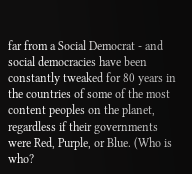far from a Social Democrat - and social democracies have been constantly tweaked for 80 years in the countries of some of the most content peoples on the planet, regardless if their governments were Red, Purple, or Blue. (Who is who?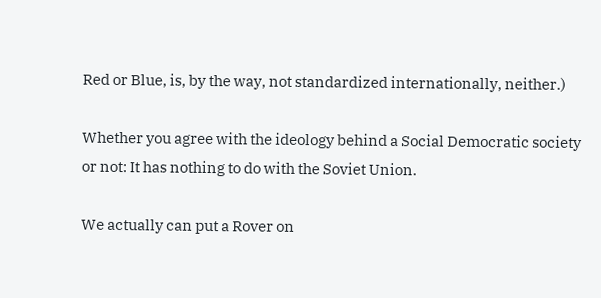Red or Blue, is, by the way, not standardized internationally, neither.)

Whether you agree with the ideology behind a Social Democratic society or not: It has nothing to do with the Soviet Union.

We actually can put a Rover on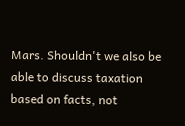Mars. Shouldn't we also be able to discuss taxation based on facts, not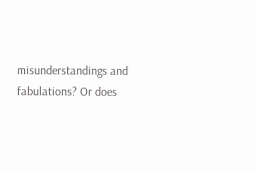misunderstandings and fabulations? Or does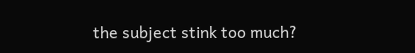the subject stink too much?